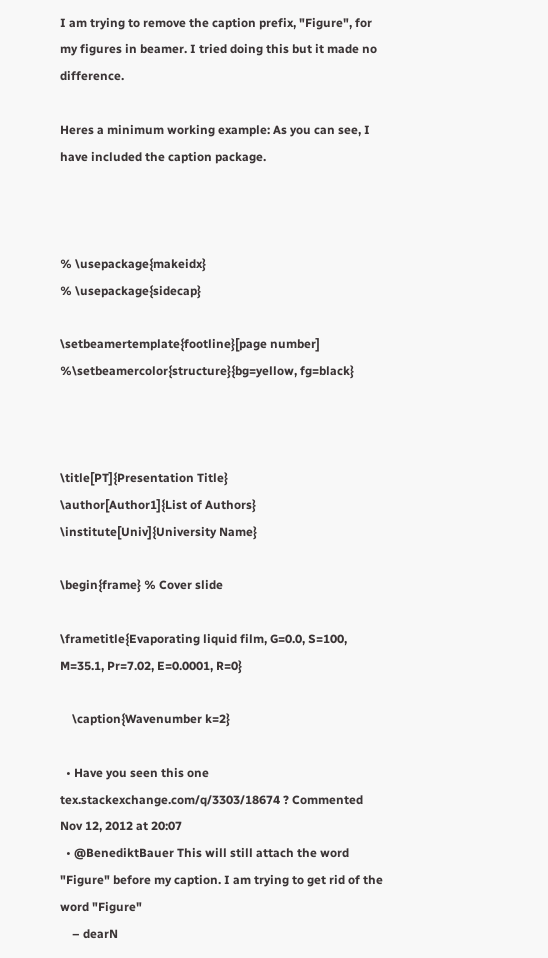I am trying to remove the caption prefix, "Figure", for my figures in beamer. I tried doing this but it made no difference.

Heres a minimum working example: As you can see, I have included the caption package.



% \usepackage{makeidx}
% \usepackage{sidecap}

\setbeamertemplate{footline}[page number]
%\setbeamercolor{structure}{bg=yellow, fg=black}



\title[PT]{Presentation Title}
\author[Author1]{List of Authors}
\institute[Univ]{University Name}

\begin{frame} % Cover slide

\frametitle{Evaporating liquid film, G=0.0, S=100, M=35.1, Pr=7.02, E=0.0001, R=0}

    \caption{Wavenumber k=2}

  • Have you seen this one tex.stackexchange.com/q/3303/18674 ? Commented Nov 12, 2012 at 20:07
  • @BenediktBauer This will still attach the word "Figure" before my caption. I am trying to get rid of the word "Figure"
    – dearN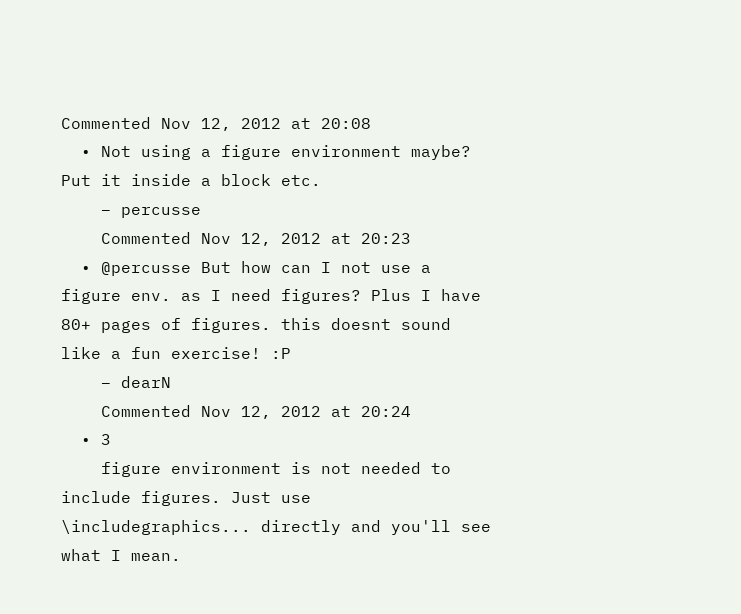Commented Nov 12, 2012 at 20:08
  • Not using a figure environment maybe? Put it inside a block etc.
    – percusse
    Commented Nov 12, 2012 at 20:23
  • @percusse But how can I not use a figure env. as I need figures? Plus I have 80+ pages of figures. this doesnt sound like a fun exercise! :P
    – dearN
    Commented Nov 12, 2012 at 20:24
  • 3
    figure environment is not needed to include figures. Just use \includegraphics... directly and you'll see what I mean.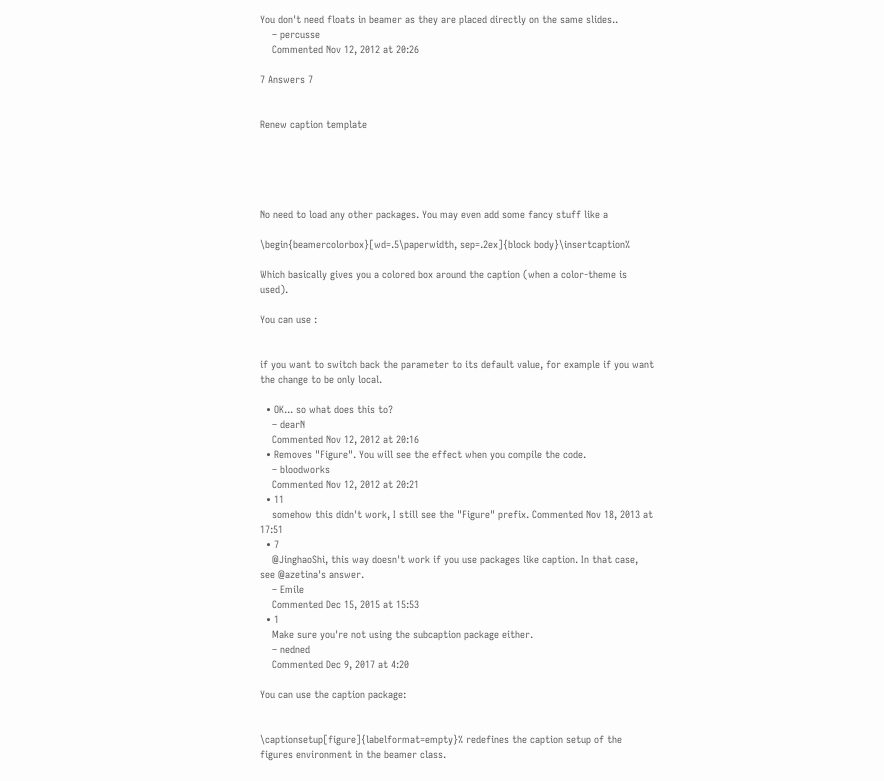You don't need floats in beamer as they are placed directly on the same slides..
    – percusse
    Commented Nov 12, 2012 at 20:26

7 Answers 7


Renew caption template





No need to load any other packages. You may even add some fancy stuff like a

\begin{beamercolorbox}[wd=.5\paperwidth, sep=.2ex]{block body}\insertcaption%

Which basically gives you a colored box around the caption (when a color-theme is used).

You can use :


if you want to switch back the parameter to its default value, for example if you want the change to be only local.

  • OK... so what does this to?
    – dearN
    Commented Nov 12, 2012 at 20:16
  • Removes "Figure". You will see the effect when you compile the code.
    – bloodworks
    Commented Nov 12, 2012 at 20:21
  • 11
    somehow this didn't work, I still see the "Figure" prefix. Commented Nov 18, 2013 at 17:51
  • 7
    @JinghaoShi, this way doesn't work if you use packages like caption. In that case, see @azetina's answer.
    – Emile
    Commented Dec 15, 2015 at 15:53
  • 1
    Make sure you're not using the subcaption package either.
    – nedned
    Commented Dec 9, 2017 at 4:20

You can use the caption package:


\captionsetup[figure]{labelformat=empty}% redefines the caption setup of the figures environment in the beamer class.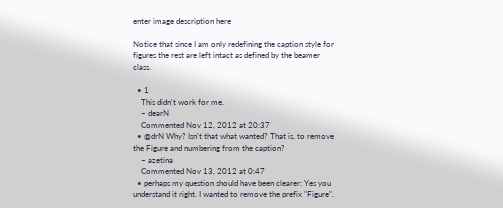enter image description here

Notice that since I am only redefining the caption style for figures the rest are left intact as defined by the beamer class.

  • 1
    This didn't work for me.
    – dearN
    Commented Nov 12, 2012 at 20:37
  • @drN Why? Isn't that what wanted? That is, to remove the Figure and numbering from the caption?
    – azetina
    Commented Nov 13, 2012 at 0:47
  • perhaps my question should have been clearer: Yes you understand it right. I wanted to remove the prefix "Figure".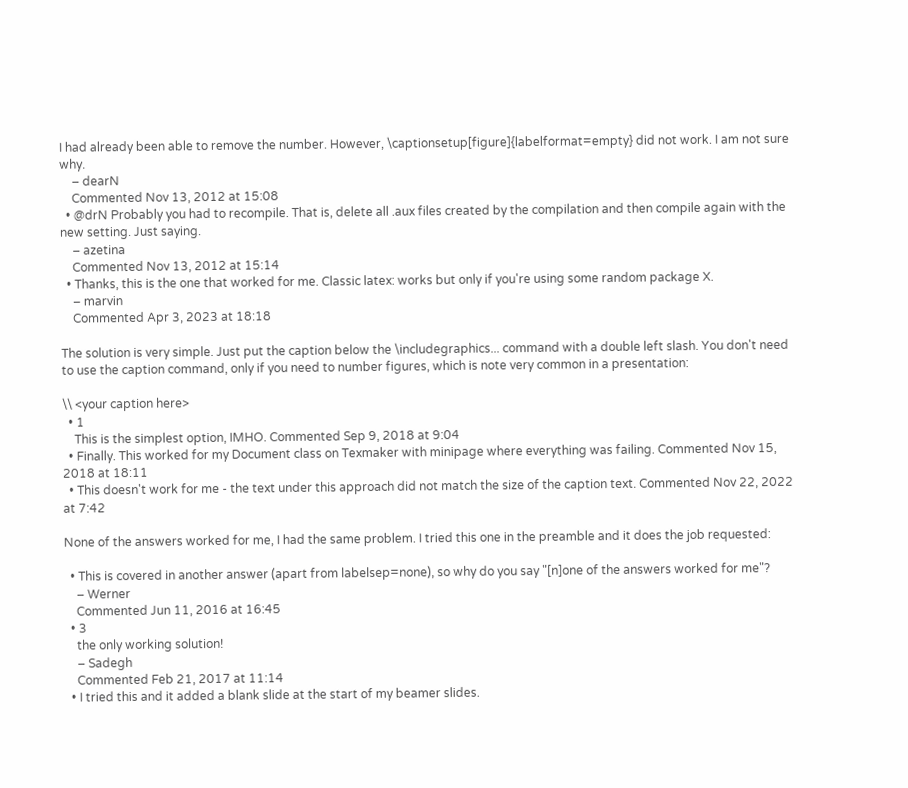I had already been able to remove the number. However, \captionsetup[figure]{labelformat=empty} did not work. I am not sure why.
    – dearN
    Commented Nov 13, 2012 at 15:08
  • @drN Probably you had to recompile. That is, delete all .aux files created by the compilation and then compile again with the new setting. Just saying.
    – azetina
    Commented Nov 13, 2012 at 15:14
  • Thanks, this is the one that worked for me. Classic latex: works but only if you're using some random package X.
    – marvin
    Commented Apr 3, 2023 at 18:18

The solution is very simple. Just put the caption below the \includegraphics... command with a double left slash. You don't need to use the caption command, only if you need to number figures, which is note very common in a presentation:

\\ <your caption here>
  • 1
    This is the simplest option, IMHO. Commented Sep 9, 2018 at 9:04
  • Finally. This worked for my Document class on Texmaker with minipage where everything was failing. Commented Nov 15, 2018 at 18:11
  • This doesn't work for me - the text under this approach did not match the size of the caption text. Commented Nov 22, 2022 at 7:42

None of the answers worked for me, I had the same problem. I tried this one in the preamble and it does the job requested:

  • This is covered in another answer (apart from labelsep=none), so why do you say "[n]one of the answers worked for me"?
    – Werner
    Commented Jun 11, 2016 at 16:45
  • 3
    the only working solution!
    – Sadegh
    Commented Feb 21, 2017 at 11:14
  • I tried this and it added a blank slide at the start of my beamer slides.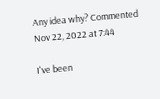Any idea why? Commented Nov 22, 2022 at 7:44

I've been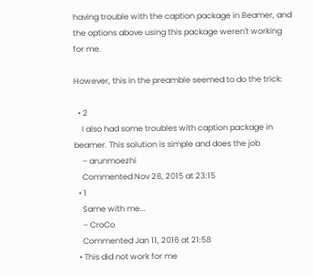having trouble with the caption package in Beamer, and the options above using this package weren't working for me.

However, this in the preamble seemed to do the trick:

  • 2
    I also had some troubles with caption package in beamer. This solution is simple and does the job
    – arunmoezhi
    Commented Nov 28, 2015 at 23:15
  • 1
    Same with me...
    – CroCo
    Commented Jan 11, 2016 at 21:58
  • This did not work for me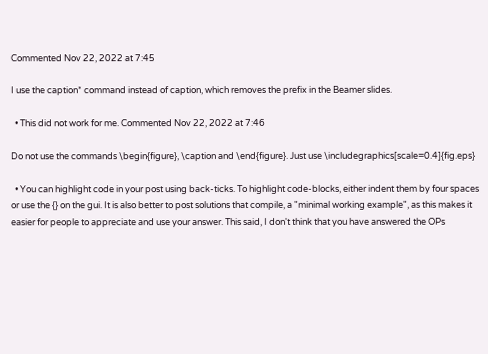Commented Nov 22, 2022 at 7:45

I use the caption* command instead of caption, which removes the prefix in the Beamer slides.

  • This did not work for me. Commented Nov 22, 2022 at 7:46

Do not use the commands \begin{figure}, \caption and \end{figure}. Just use \includegraphics[scale=0.4]{fig.eps}

  • You can highlight code in your post using back-ticks. To highlight code-blocks, either indent them by four spaces or use the {} on the gui. It is also better to post solutions that compile, a "minimal working example", as this makes it easier for people to appreciate and use your answer. This said, I don't think that you have answered the OPs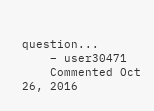question...
    – user30471
    Commented Oct 26, 2016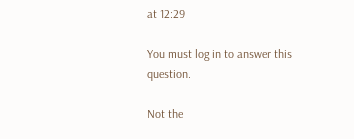at 12:29

You must log in to answer this question.

Not the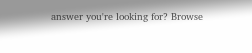answer you're looking for? Browse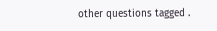other questions tagged .